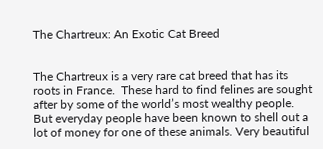The Chartreux: An Exotic Cat Breed


The Chartreux is a very rare cat breed that has its roots in France.  These hard to find felines are sought after by some of the world’s most wealthy people. But everyday people have been known to shell out a lot of money for one of these animals. Very beautiful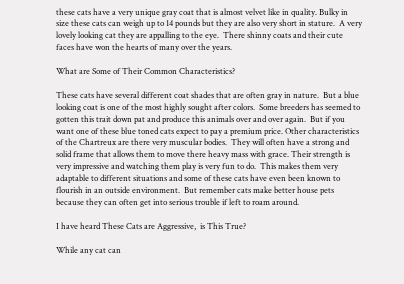these cats have a very unique gray coat that is almost velvet like in quality. Bulky in size these cats can weigh up to 14 pounds but they are also very short in stature.  A very lovely looking cat they are appalling to the eye.  There shinny coats and their cute faces have won the hearts of many over the years.

What are Some of Their Common Characteristics?

These cats have several different coat shades that are often gray in nature.  But a blue looking coat is one of the most highly sought after colors.  Some breeders has seemed to gotten this trait down pat and produce this animals over and over again.  But if you want one of these blue toned cats expect to pay a premium price. Other characteristics of the Chartreux are there very muscular bodies.  They will often have a strong and solid frame that allows them to move there heavy mass with grace. Their strength is very impressive and watching them play is very fun to do.  This makes them very adaptable to different situations and some of these cats have even been known to flourish in an outside environment.  But remember cats make better house pets because they can often get into serious trouble if left to roam around.

I have heard These Cats are Aggressive,  is This True?

While any cat can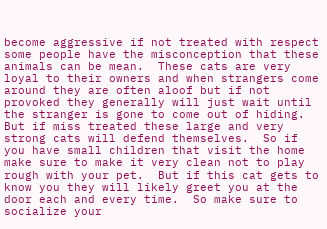become aggressive if not treated with respect some people have the misconception that these animals can be mean.  These cats are very loyal to their owners and when strangers come around they are often aloof but if not provoked they generally will just wait until the stranger is gone to come out of hiding.  But if miss treated these large and very strong cats will defend themselves.  So if you have small children that visit the home make sure to make it very clean not to play rough with your pet.  But if this cat gets to know you they will likely greet you at the door each and every time.  So make sure to socialize your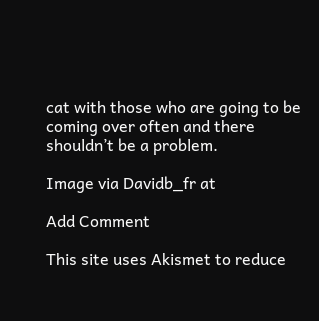cat with those who are going to be coming over often and there shouldn’t be a problem.

Image via Davidb_fr at

Add Comment

This site uses Akismet to reduce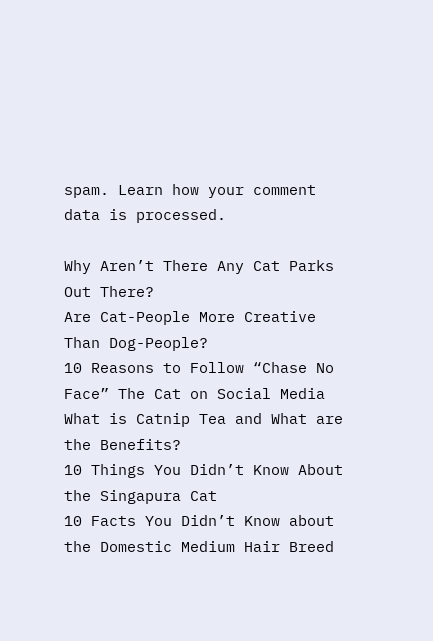spam. Learn how your comment data is processed.

Why Aren’t There Any Cat Parks Out There?
Are Cat-People More Creative Than Dog-People?
10 Reasons to Follow “Chase No Face” The Cat on Social Media
What is Catnip Tea and What are the Benefits?
10 Things You Didn’t Know About the Singapura Cat
10 Facts You Didn’t Know about the Domestic Medium Hair Breed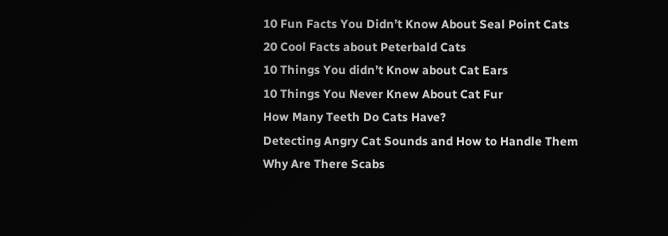10 Fun Facts You Didn’t Know About Seal Point Cats
20 Cool Facts about Peterbald Cats
10 Things You didn’t Know about Cat Ears
10 Things You Never Knew About Cat Fur
How Many Teeth Do Cats Have?
Detecting Angry Cat Sounds and How to Handle Them
Why Are There Scabs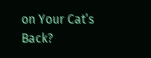on Your Cat’s Back?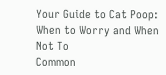Your Guide to Cat Poop: When to Worry and When Not To
Common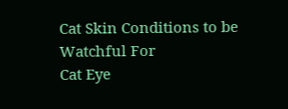Cat Skin Conditions to be Watchful For
Cat Eye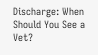Discharge: When Should You See a Vet?